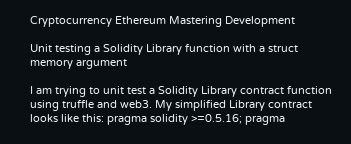Cryptocurrency Ethereum Mastering Development

Unit testing a Solidity Library function with a struct memory argument

I am trying to unit test a Solidity Library contract function using truffle and web3. My simplified Library contract looks like this: pragma solidity >=0.5.16; pragma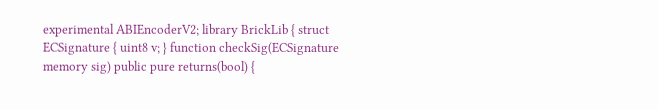experimental ABIEncoderV2; library BrickLib { struct ECSignature { uint8 v; } function checkSig(ECSignature memory sig) public pure returns(bool) {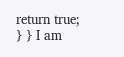return true; } } I am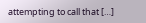attempting to call that […]